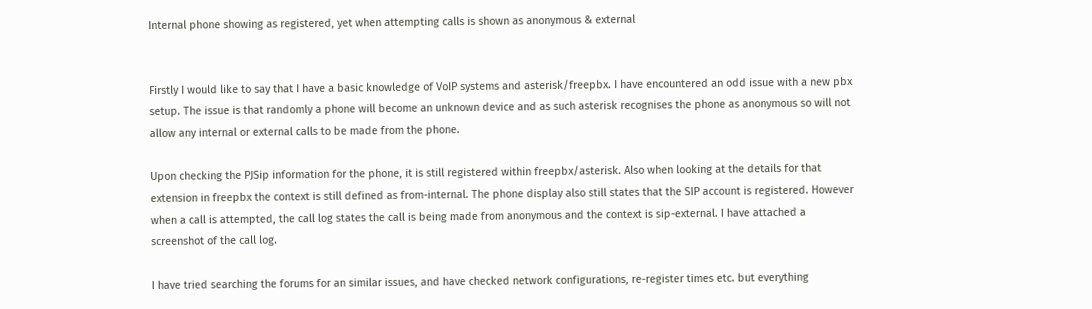Internal phone showing as registered, yet when attempting calls is shown as anonymous & external


Firstly I would like to say that I have a basic knowledge of VoIP systems and asterisk/freepbx. I have encountered an odd issue with a new pbx setup. The issue is that randomly a phone will become an unknown device and as such asterisk recognises the phone as anonymous so will not allow any internal or external calls to be made from the phone.

Upon checking the PJSip information for the phone, it is still registered within freepbx/asterisk. Also when looking at the details for that extension in freepbx the context is still defined as from-internal. The phone display also still states that the SIP account is registered. However when a call is attempted, the call log states the call is being made from anonymous and the context is sip-external. I have attached a screenshot of the call log.

I have tried searching the forums for an similar issues, and have checked network configurations, re-register times etc. but everything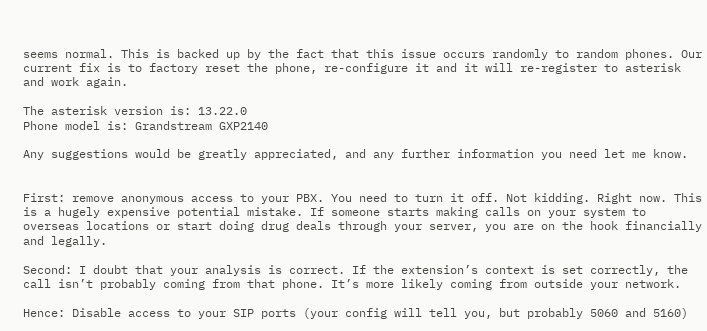seems normal. This is backed up by the fact that this issue occurs randomly to random phones. Our current fix is to factory reset the phone, re-configure it and it will re-register to asterisk and work again.

The asterisk version is: 13.22.0
Phone model is: Grandstream GXP2140

Any suggestions would be greatly appreciated, and any further information you need let me know.


First: remove anonymous access to your PBX. You need to turn it off. Not kidding. Right now. This is a hugely expensive potential mistake. If someone starts making calls on your system to overseas locations or start doing drug deals through your server, you are on the hook financially and legally.

Second: I doubt that your analysis is correct. If the extension’s context is set correctly, the call isn’t probably coming from that phone. It’s more likely coming from outside your network.

Hence: Disable access to your SIP ports (your config will tell you, but probably 5060 and 5160)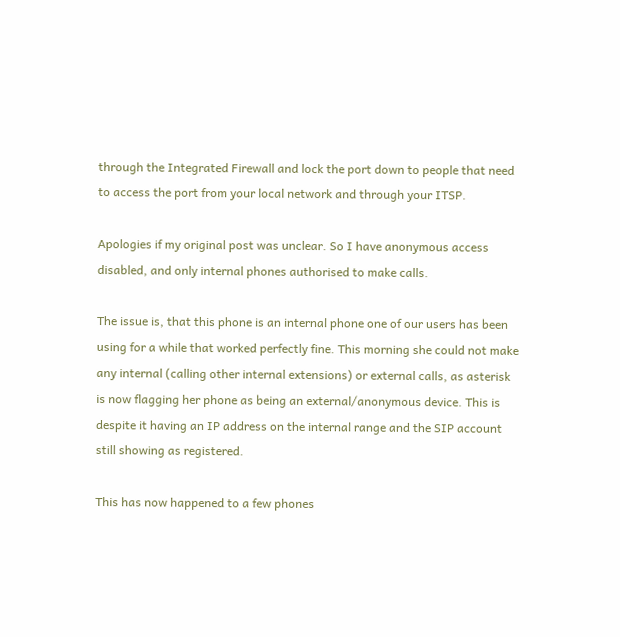through the Integrated Firewall and lock the port down to people that need to access the port from your local network and through your ITSP.

Apologies if my original post was unclear. So I have anonymous access disabled, and only internal phones authorised to make calls.

The issue is, that this phone is an internal phone one of our users has been using for a while that worked perfectly fine. This morning she could not make any internal (calling other internal extensions) or external calls, as asterisk is now flagging her phone as being an external/anonymous device. This is despite it having an IP address on the internal range and the SIP account still showing as registered.

This has now happened to a few phones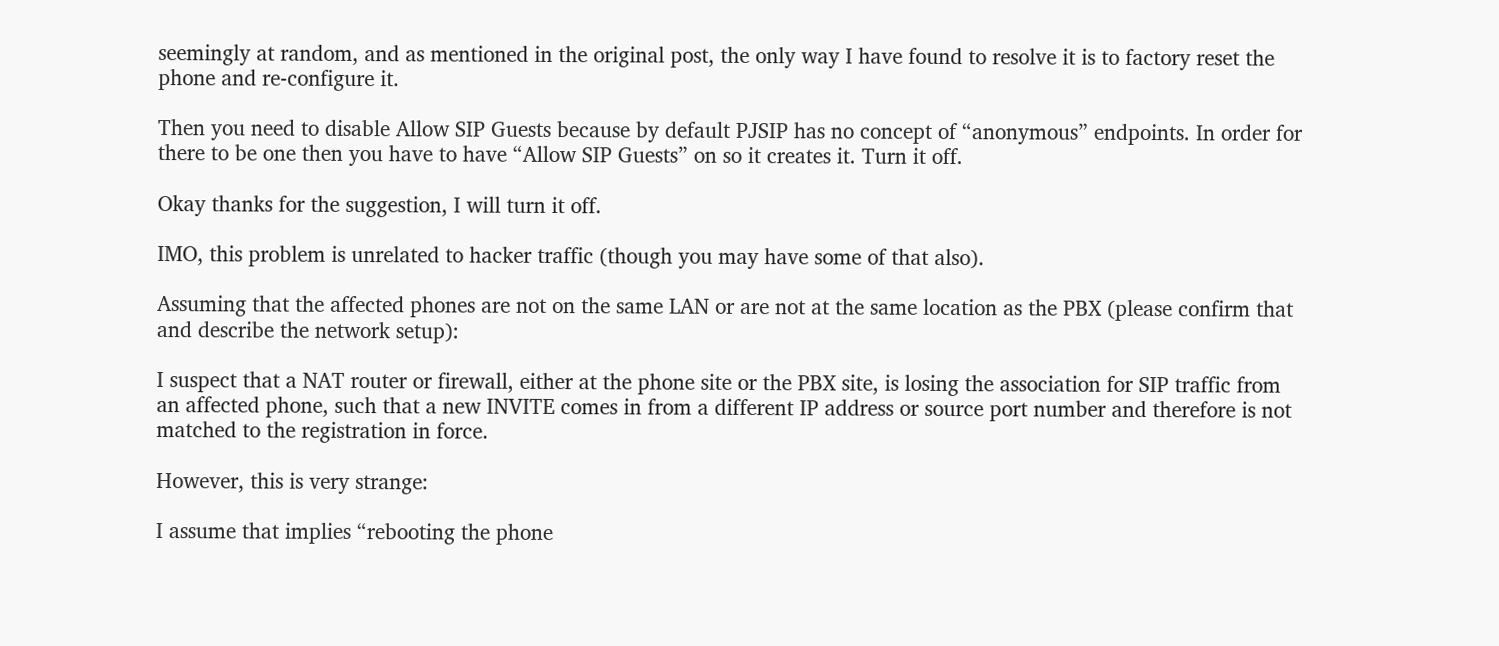seemingly at random, and as mentioned in the original post, the only way I have found to resolve it is to factory reset the phone and re-configure it.

Then you need to disable Allow SIP Guests because by default PJSIP has no concept of “anonymous” endpoints. In order for there to be one then you have to have “Allow SIP Guests” on so it creates it. Turn it off.

Okay thanks for the suggestion, I will turn it off.

IMO, this problem is unrelated to hacker traffic (though you may have some of that also).

Assuming that the affected phones are not on the same LAN or are not at the same location as the PBX (please confirm that and describe the network setup):

I suspect that a NAT router or firewall, either at the phone site or the PBX site, is losing the association for SIP traffic from an affected phone, such that a new INVITE comes in from a different IP address or source port number and therefore is not matched to the registration in force.

However, this is very strange:

I assume that implies “rebooting the phone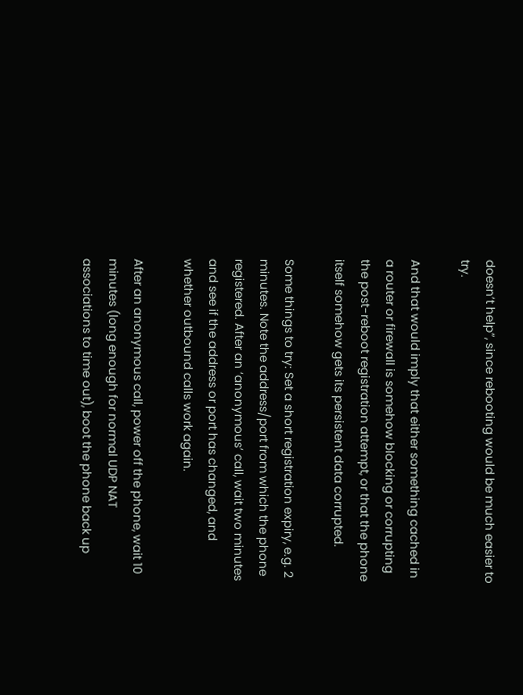doesn’t help”, since rebooting would be much easier to try.

And that would imply that either something cached in a router or firewall is somehow blocking or corrupting the post-reboot registration attempt, or that the phone itself somehow gets its persistent data corrupted.

Some things to try: Set a short registration expiry, e.g. 2 minutes. Note the address/port from which the phone registered. After an ‘anonymous’ call, wait two minutes and see if the address or port has changed, and whether outbound calls work again.

After an anonymous call, power off the phone, wait 10 minutes (long enough for normal UDP NAT associations to time out), boot the phone back up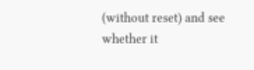(without reset) and see whether it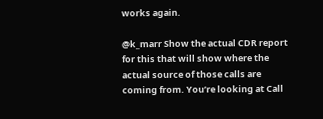works again.

@k_marr Show the actual CDR report for this that will show where the actual source of those calls are coming from. You’re looking at Call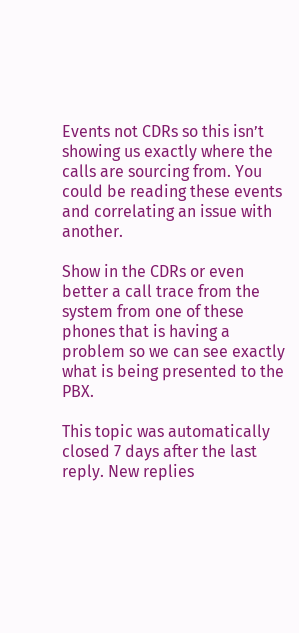Events not CDRs so this isn’t showing us exactly where the calls are sourcing from. You could be reading these events and correlating an issue with another.

Show in the CDRs or even better a call trace from the system from one of these phones that is having a problem so we can see exactly what is being presented to the PBX.

This topic was automatically closed 7 days after the last reply. New replies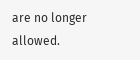are no longer allowed.